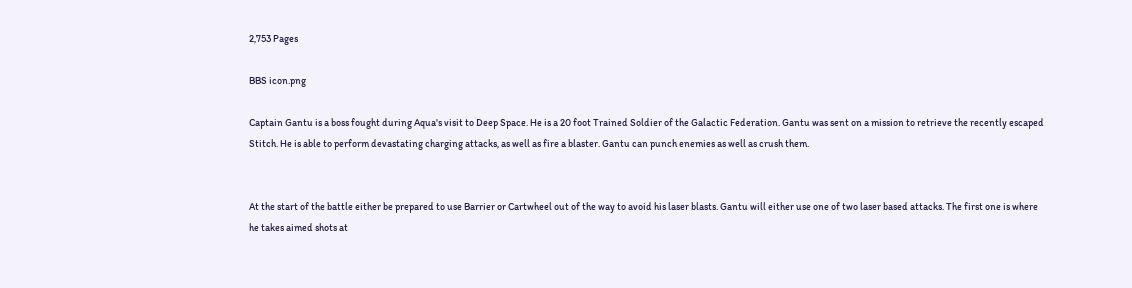2,753 Pages

BBS icon.png

Captain Gantu is a boss fought during Aqua's visit to Deep Space. He is a 20 foot Trained Soldier of the Galactic Federation. Gantu was sent on a mission to retrieve the recently escaped Stitch. He is able to perform devastating charging attacks, as well as fire a blaster. Gantu can punch enemies as well as crush them.


At the start of the battle either be prepared to use Barrier or Cartwheel out of the way to avoid his laser blasts. Gantu will either use one of two laser based attacks. The first one is where he takes aimed shots at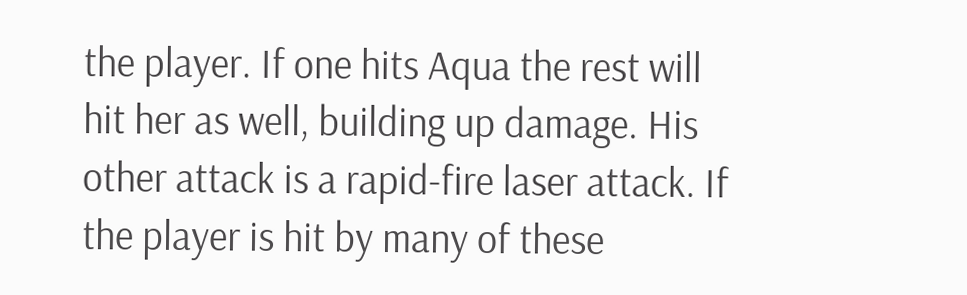the player. If one hits Aqua the rest will hit her as well, building up damage. His other attack is a rapid-fire laser attack. If the player is hit by many of these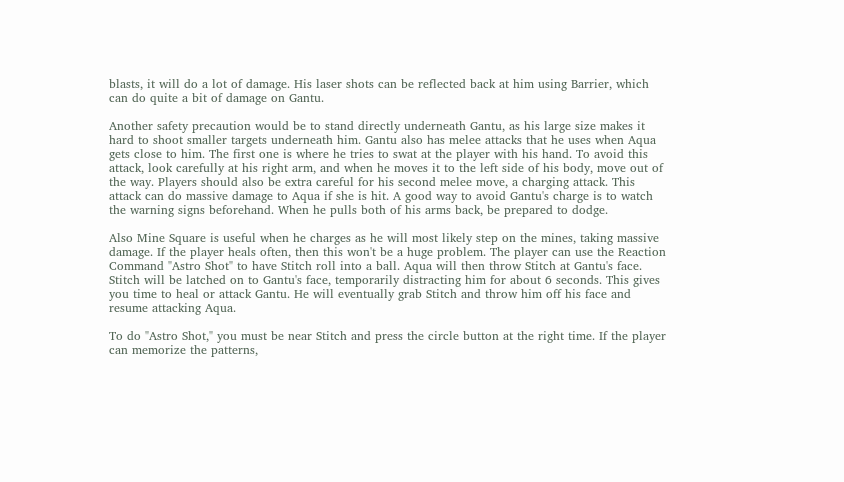blasts, it will do a lot of damage. His laser shots can be reflected back at him using Barrier, which can do quite a bit of damage on Gantu.

Another safety precaution would be to stand directly underneath Gantu, as his large size makes it hard to shoot smaller targets underneath him. Gantu also has melee attacks that he uses when Aqua gets close to him. The first one is where he tries to swat at the player with his hand. To avoid this attack, look carefully at his right arm, and when he moves it to the left side of his body, move out of the way. Players should also be extra careful for his second melee move, a charging attack. This attack can do massive damage to Aqua if she is hit. A good way to avoid Gantu's charge is to watch the warning signs beforehand. When he pulls both of his arms back, be prepared to dodge.

Also Mine Square is useful when he charges as he will most likely step on the mines, taking massive damage. If the player heals often, then this won't be a huge problem. The player can use the Reaction Command "Astro Shot" to have Stitch roll into a ball. Aqua will then throw Stitch at Gantu's face. Stitch will be latched on to Gantu's face, temporarily distracting him for about 6 seconds. This gives you time to heal or attack Gantu. He will eventually grab Stitch and throw him off his face and resume attacking Aqua.

To do "Astro Shot," you must be near Stitch and press the circle button at the right time. If the player can memorize the patterns,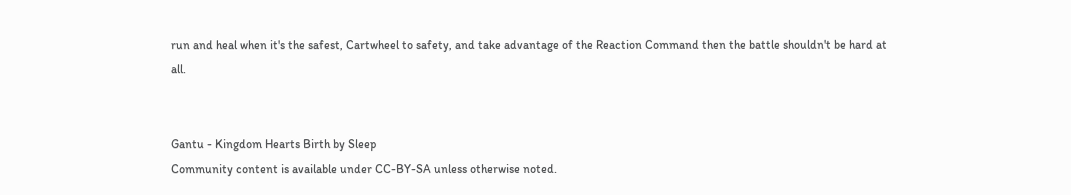run and heal when it's the safest, Cartwheel to safety, and take advantage of the Reaction Command then the battle shouldn't be hard at all.


Gantu - Kingdom Hearts Birth by Sleep
Community content is available under CC-BY-SA unless otherwise noted.